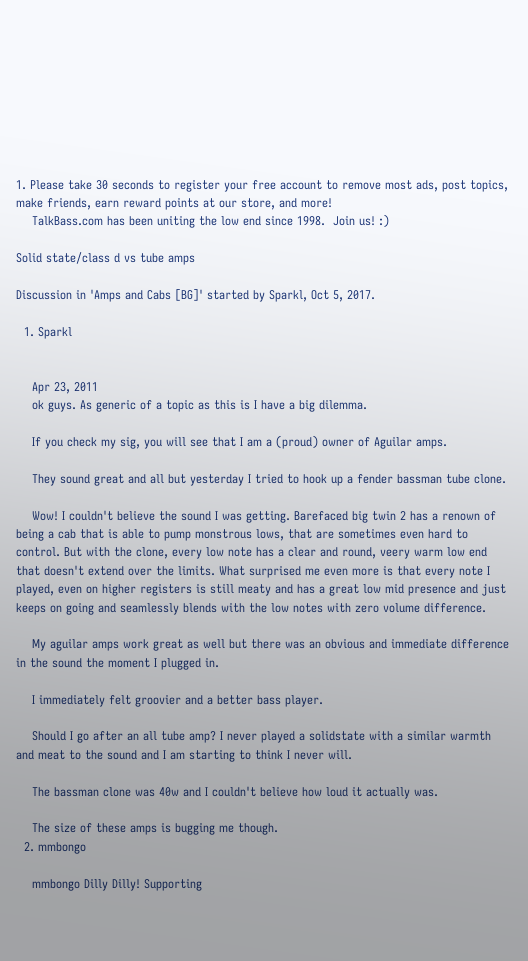1. Please take 30 seconds to register your free account to remove most ads, post topics, make friends, earn reward points at our store, and more!
    TalkBass.com has been uniting the low end since 1998.  Join us! :)

Solid state/class d vs tube amps

Discussion in 'Amps and Cabs [BG]' started by Sparkl, Oct 5, 2017.

  1. Sparkl


    Apr 23, 2011
    ok guys. As generic of a topic as this is I have a big dilemma.

    If you check my sig, you will see that I am a (proud) owner of Aguilar amps.

    They sound great and all but yesterday I tried to hook up a fender bassman tube clone.

    Wow! I couldn't believe the sound I was getting. Barefaced big twin 2 has a renown of being a cab that is able to pump monstrous lows, that are sometimes even hard to control. But with the clone, every low note has a clear and round, veery warm low end that doesn't extend over the limits. What surprised me even more is that every note I played, even on higher registers is still meaty and has a great low mid presence and just keeps on going and seamlessly blends with the low notes with zero volume difference.

    My aguilar amps work great as well but there was an obvious and immediate difference in the sound the moment I plugged in.

    I immediately felt groovier and a better bass player.

    Should I go after an all tube amp? I never played a solidstate with a similar warmth and meat to the sound and I am starting to think I never will.

    The bassman clone was 40w and I couldn't believe how loud it actually was.

    The size of these amps is bugging me though.
  2. mmbongo

    mmbongo Dilly Dilly! Supporting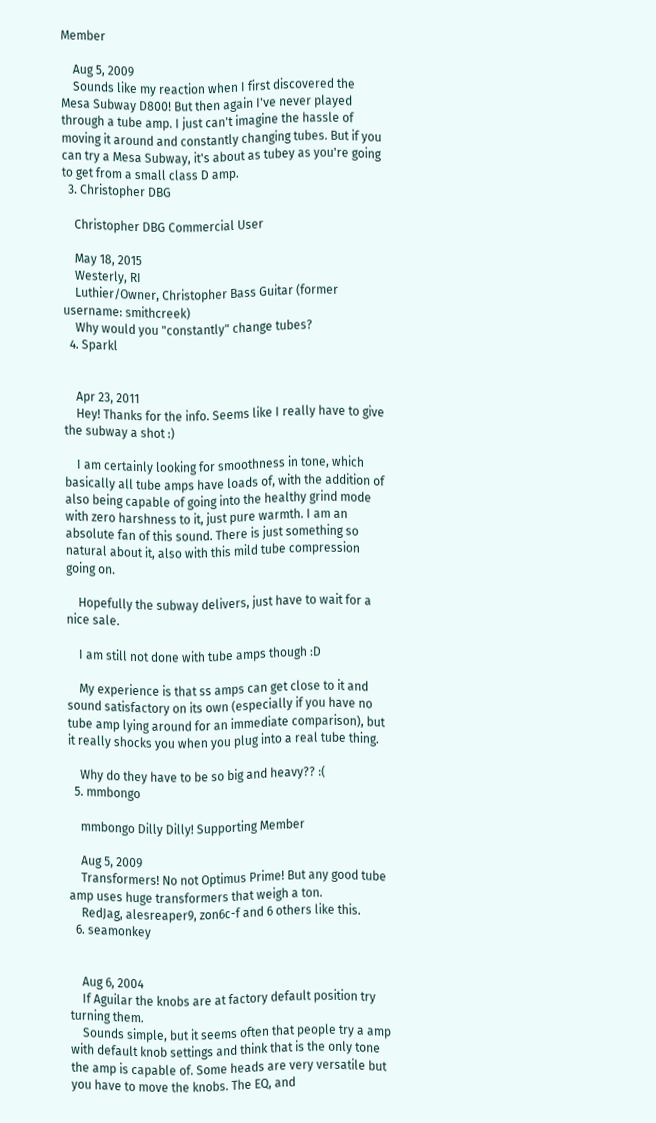Member

    Aug 5, 2009
    Sounds like my reaction when I first discovered the Mesa Subway D800! But then again I've never played through a tube amp. I just can't imagine the hassle of moving it around and constantly changing tubes. But if you can try a Mesa Subway, it's about as tubey as you're going to get from a small class D amp.
  3. Christopher DBG

    Christopher DBG Commercial User

    May 18, 2015
    Westerly, RI
    Luthier/Owner, Christopher Bass Guitar (former username: smithcreek)
    Why would you "constantly" change tubes?
  4. Sparkl


    Apr 23, 2011
    Hey! Thanks for the info. Seems like I really have to give the subway a shot :)

    I am certainly looking for smoothness in tone, which basically all tube amps have loads of, with the addition of also being capable of going into the healthy grind mode with zero harshness to it, just pure warmth. I am an absolute fan of this sound. There is just something so natural about it, also with this mild tube compression going on.

    Hopefully the subway delivers, just have to wait for a nice sale.

    I am still not done with tube amps though :D

    My experience is that ss amps can get close to it and sound satisfactory on its own (especially if you have no tube amp lying around for an immediate comparison), but it really shocks you when you plug into a real tube thing.

    Why do they have to be so big and heavy?? :(
  5. mmbongo

    mmbongo Dilly Dilly! Supporting Member

    Aug 5, 2009
    Transformers! No not Optimus Prime! But any good tube amp uses huge transformers that weigh a ton.
    RedJag, alesreaper9, zon6c-f and 6 others like this.
  6. seamonkey


    Aug 6, 2004
    If Aguilar the knobs are at factory default position try turning them.
    Sounds simple, but it seems often that people try a amp with default knob settings and think that is the only tone the amp is capable of. Some heads are very versatile but you have to move the knobs. The EQ, and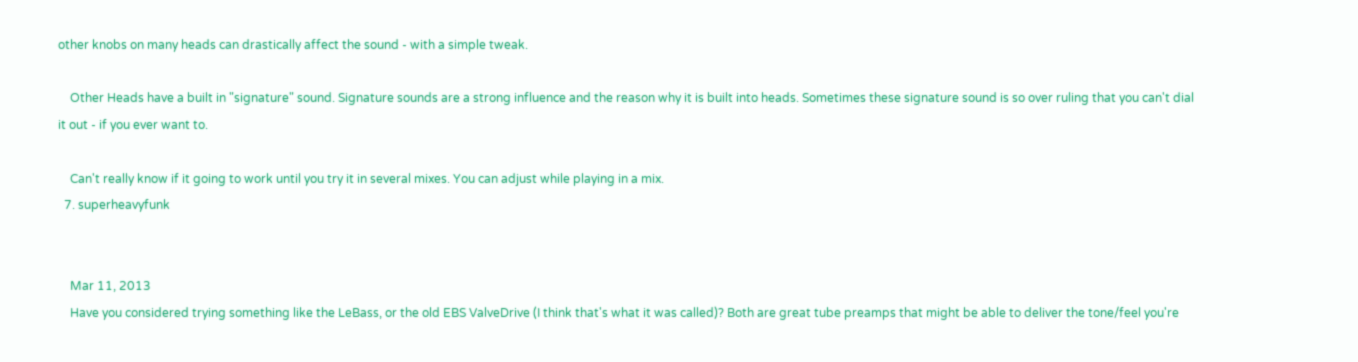other knobs on many heads can drastically affect the sound - with a simple tweak.

    Other Heads have a built in "signature" sound. Signature sounds are a strong influence and the reason why it is built into heads. Sometimes these signature sound is so over ruling that you can't dial it out - if you ever want to.

    Can't really know if it going to work until you try it in several mixes. You can adjust while playing in a mix.
  7. superheavyfunk


    Mar 11, 2013
    Have you considered trying something like the LeBass, or the old EBS ValveDrive (I think that's what it was called)? Both are great tube preamps that might be able to deliver the tone/feel you're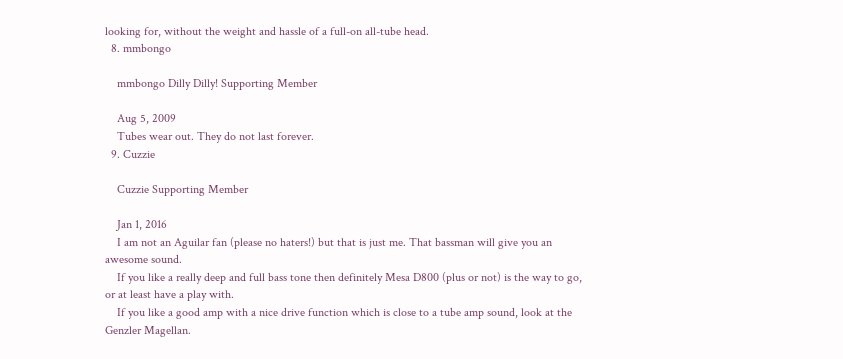looking for, without the weight and hassle of a full-on all-tube head.
  8. mmbongo

    mmbongo Dilly Dilly! Supporting Member

    Aug 5, 2009
    Tubes wear out. They do not last forever.
  9. Cuzzie

    Cuzzie Supporting Member

    Jan 1, 2016
    I am not an Aguilar fan (please no haters!) but that is just me. That bassman will give you an awesome sound.
    If you like a really deep and full bass tone then definitely Mesa D800 (plus or not) is the way to go, or at least have a play with.
    If you like a good amp with a nice drive function which is close to a tube amp sound, look at the Genzler Magellan.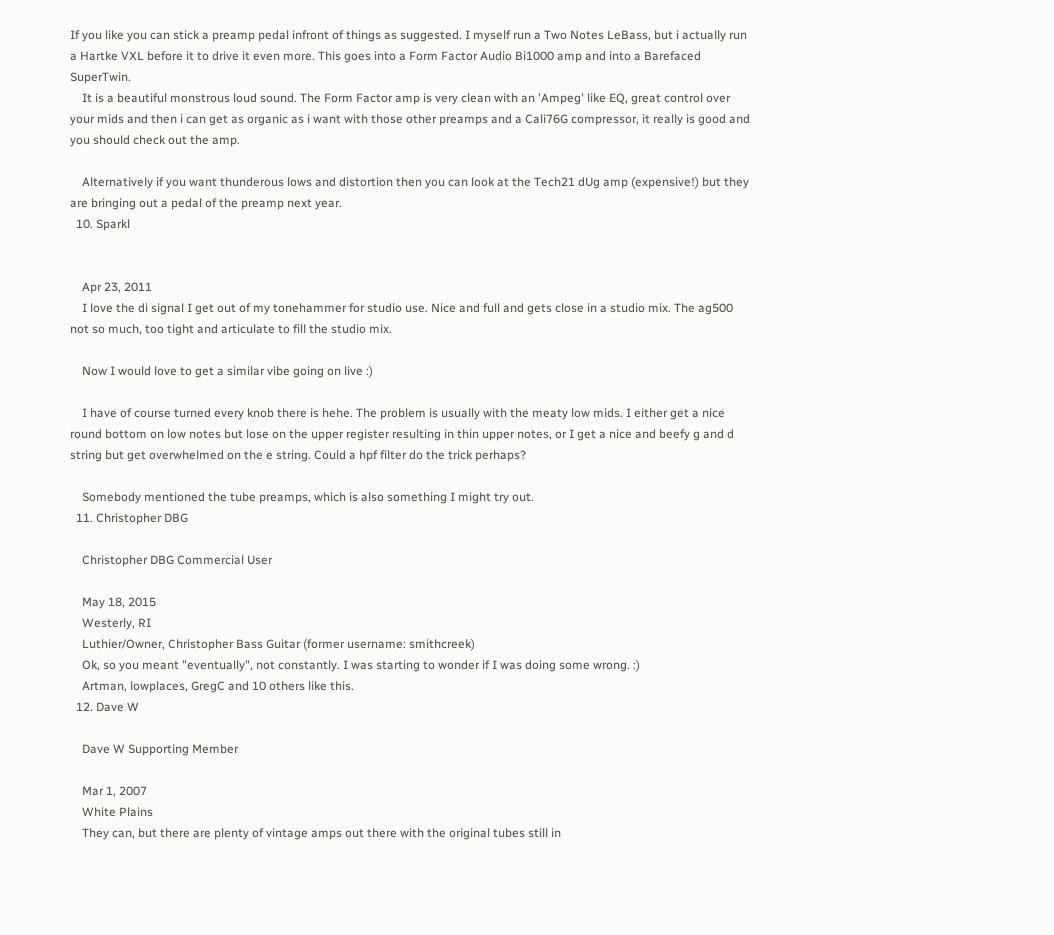If you like you can stick a preamp pedal infront of things as suggested. I myself run a Two Notes LeBass, but i actually run a Hartke VXL before it to drive it even more. This goes into a Form Factor Audio Bi1000 amp and into a Barefaced SuperTwin.
    It is a beautiful monstrous loud sound. The Form Factor amp is very clean with an 'Ampeg' like EQ, great control over your mids and then i can get as organic as i want with those other preamps and a Cali76G compressor, it really is good and you should check out the amp.

    Alternatively if you want thunderous lows and distortion then you can look at the Tech21 dUg amp (expensive!) but they are bringing out a pedal of the preamp next year.
  10. Sparkl


    Apr 23, 2011
    I love the di signal I get out of my tonehammer for studio use. Nice and full and gets close in a studio mix. The ag500 not so much, too tight and articulate to fill the studio mix.

    Now I would love to get a similar vibe going on live :)

    I have of course turned every knob there is hehe. The problem is usually with the meaty low mids. I either get a nice round bottom on low notes but lose on the upper register resulting in thin upper notes, or I get a nice and beefy g and d string but get overwhelmed on the e string. Could a hpf filter do the trick perhaps?

    Somebody mentioned the tube preamps, which is also something I might try out.
  11. Christopher DBG

    Christopher DBG Commercial User

    May 18, 2015
    Westerly, RI
    Luthier/Owner, Christopher Bass Guitar (former username: smithcreek)
    Ok, so you meant "eventually", not constantly. I was starting to wonder if I was doing some wrong. :)
    Artman, lowplaces, GregC and 10 others like this.
  12. Dave W

    Dave W Supporting Member

    Mar 1, 2007
    White Plains
    They can, but there are plenty of vintage amps out there with the original tubes still in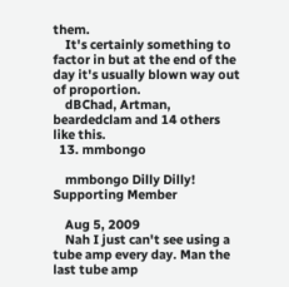them.
    It's certainly something to factor in but at the end of the day it's usually blown way out of proportion.
    dBChad, Artman, beardedclam and 14 others like this.
  13. mmbongo

    mmbongo Dilly Dilly! Supporting Member

    Aug 5, 2009
    Nah I just can't see using a tube amp every day. Man the last tube amp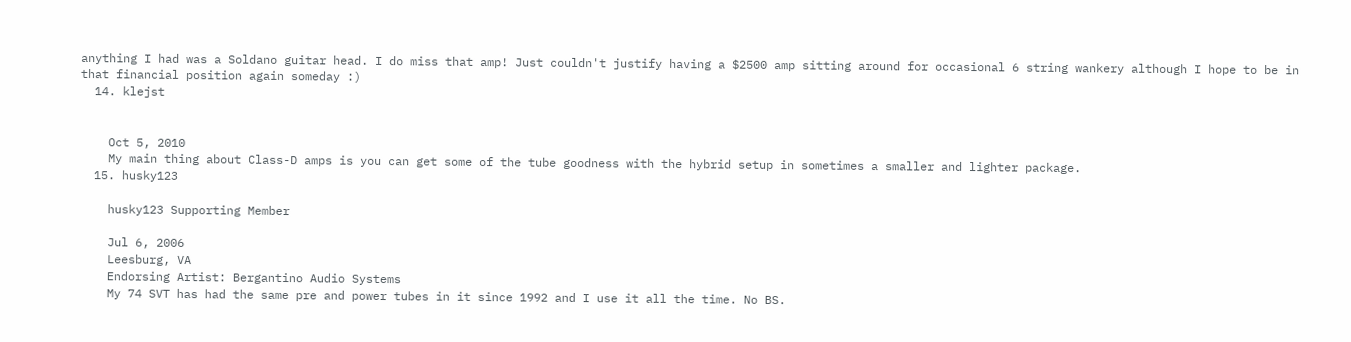anything I had was a Soldano guitar head. I do miss that amp! Just couldn't justify having a $2500 amp sitting around for occasional 6 string wankery although I hope to be in that financial position again someday :)
  14. klejst


    Oct 5, 2010
    My main thing about Class-D amps is you can get some of the tube goodness with the hybrid setup in sometimes a smaller and lighter package.
  15. husky123

    husky123 Supporting Member

    Jul 6, 2006
    Leesburg, VA
    Endorsing Artist: Bergantino Audio Systems
    My 74 SVT has had the same pre and power tubes in it since 1992 and I use it all the time. No BS.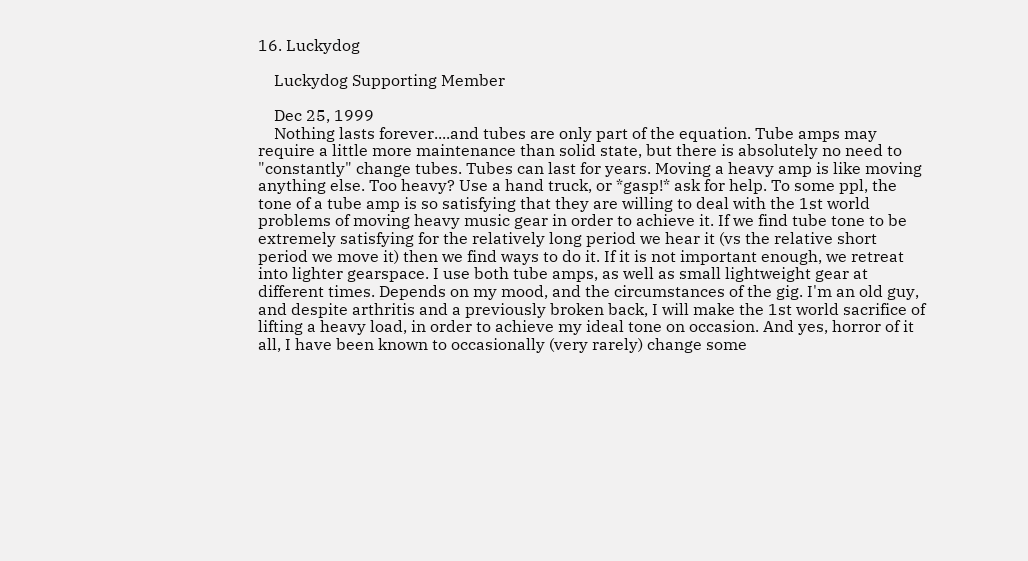16. Luckydog

    Luckydog Supporting Member

    Dec 25, 1999
    Nothing lasts forever....and tubes are only part of the equation. Tube amps may require a little more maintenance than solid state, but there is absolutely no need to "constantly" change tubes. Tubes can last for years. Moving a heavy amp is like moving anything else. Too heavy? Use a hand truck, or *gasp!* ask for help. To some ppl, the tone of a tube amp is so satisfying that they are willing to deal with the 1st world problems of moving heavy music gear in order to achieve it. If we find tube tone to be extremely satisfying for the relatively long period we hear it (vs the relative short period we move it) then we find ways to do it. If it is not important enough, we retreat into lighter gearspace. I use both tube amps, as well as small lightweight gear at different times. Depends on my mood, and the circumstances of the gig. I'm an old guy, and despite arthritis and a previously broken back, I will make the 1st world sacrifice of lifting a heavy load, in order to achieve my ideal tone on occasion. And yes, horror of it all, I have been known to occasionally (very rarely) change some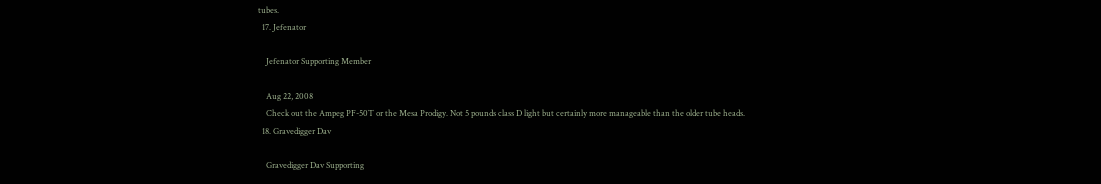tubes.
  17. Jefenator

    Jefenator Supporting Member

    Aug 22, 2008
    Check out the Ampeg PF-50T or the Mesa Prodigy. Not 5 pounds class D light but certainly more manageable than the older tube heads.
  18. Gravedigger Dav

    Gravedigger Dav Supporting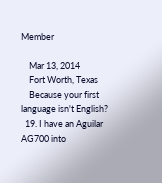Member

    Mar 13, 2014
    Fort Worth, Texas
    Because your first language isn't English?
  19. I have an Aguilar AG700 into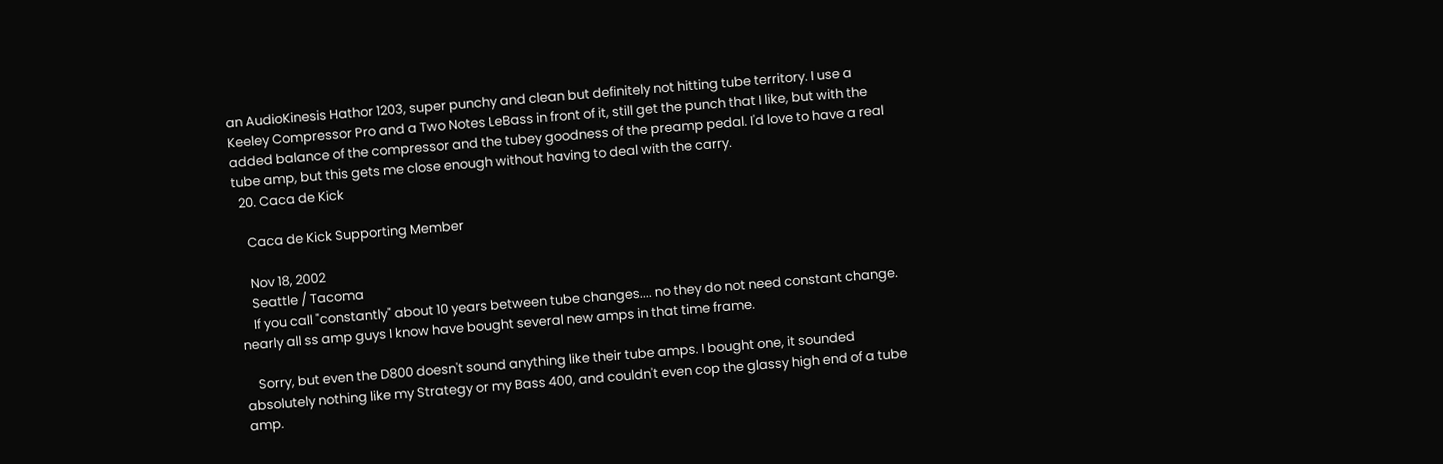an AudioKinesis Hathor 1203, super punchy and clean but definitely not hitting tube territory. I use a Keeley Compressor Pro and a Two Notes LeBass in front of it, still get the punch that I like, but with the added balance of the compressor and the tubey goodness of the preamp pedal. I'd love to have a real tube amp, but this gets me close enough without having to deal with the carry.
  20. Caca de Kick

    Caca de Kick Supporting Member

    Nov 18, 2002
    Seattle / Tacoma
    If you call "constantly" about 10 years between tube changes.... no they do not need constant change. nearly all ss amp guys I know have bought several new amps in that time frame.

    Sorry, but even the D800 doesn't sound anything like their tube amps. I bought one, it sounded absolutely nothing like my Strategy or my Bass 400, and couldn't even cop the glassy high end of a tube amp.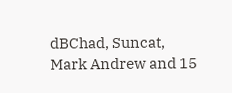dBChad, Suncat, Mark Andrew and 15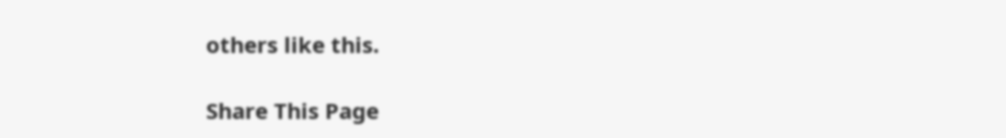others like this.

Share This Page